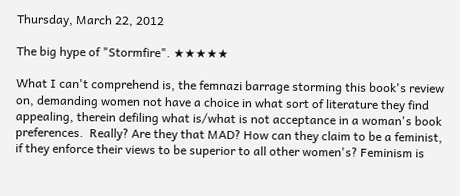Thursday, March 22, 2012

The big hype of "Stormfire". ★★★★★

What I can't comprehend is, the femnazi barrage storming this book's review on, demanding women not have a choice in what sort of literature they find appealing, therein defiling what is/what is not acceptance in a woman's book preferences.  Really? Are they that MAD? How can they claim to be a feminist, if they enforce their views to be superior to all other women's? Feminism is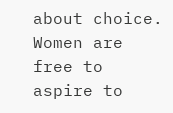about choice. Women are free to aspire to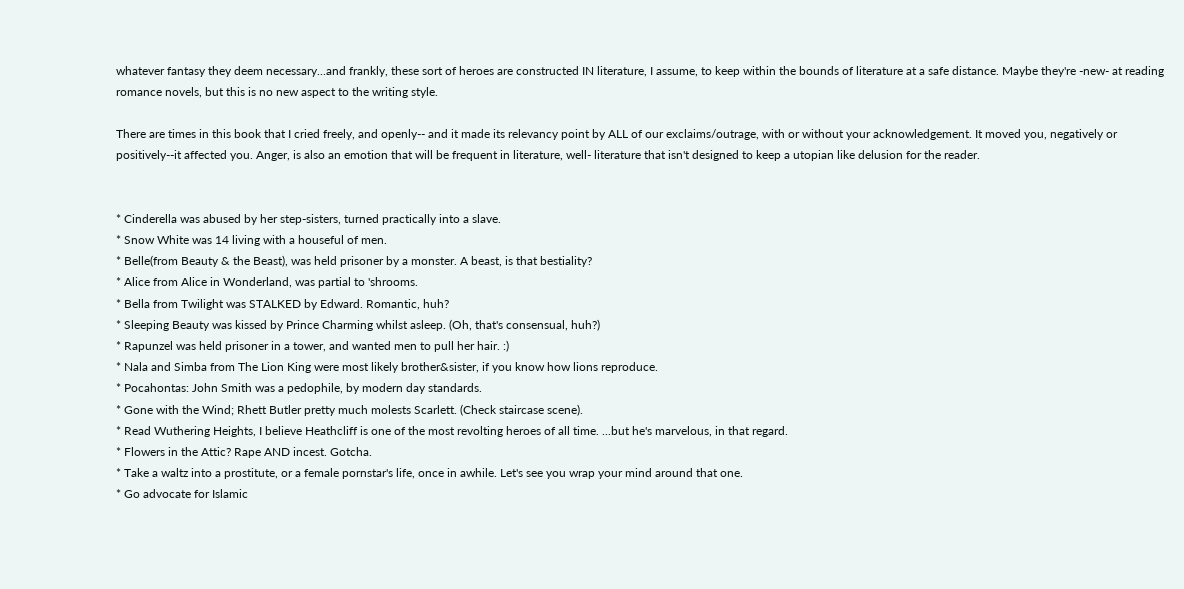whatever fantasy they deem necessary...and frankly, these sort of heroes are constructed IN literature, I assume, to keep within the bounds of literature at a safe distance. Maybe they're -new- at reading romance novels, but this is no new aspect to the writing style.

There are times in this book that I cried freely, and openly-- and it made its relevancy point by ALL of our exclaims/outrage, with or without your acknowledgement. It moved you, negatively or positively--it affected you. Anger, is also an emotion that will be frequent in literature, well- literature that isn't designed to keep a utopian like delusion for the reader.


* Cinderella was abused by her step-sisters, turned practically into a slave.
* Snow White was 14 living with a houseful of men.
* Belle(from Beauty & the Beast), was held prisoner by a monster. A beast, is that bestiality?
* Alice from Alice in Wonderland, was partial to 'shrooms.
* Bella from Twilight was STALKED by Edward. Romantic, huh?
* Sleeping Beauty was kissed by Prince Charming whilst asleep. (Oh, that's consensual, huh?)
* Rapunzel was held prisoner in a tower, and wanted men to pull her hair. :)
* Nala and Simba from The Lion King were most likely brother&sister, if you know how lions reproduce.
* Pocahontas: John Smith was a pedophile, by modern day standards.
* Gone with the Wind; Rhett Butler pretty much molests Scarlett. (Check staircase scene).
* Read Wuthering Heights, I believe Heathcliff is one of the most revolting heroes of all time. ...but he's marvelous, in that regard.
* Flowers in the Attic? Rape AND incest. Gotcha.
* Take a waltz into a prostitute, or a female pornstar's life, once in awhile. Let's see you wrap your mind around that one.
* Go advocate for Islamic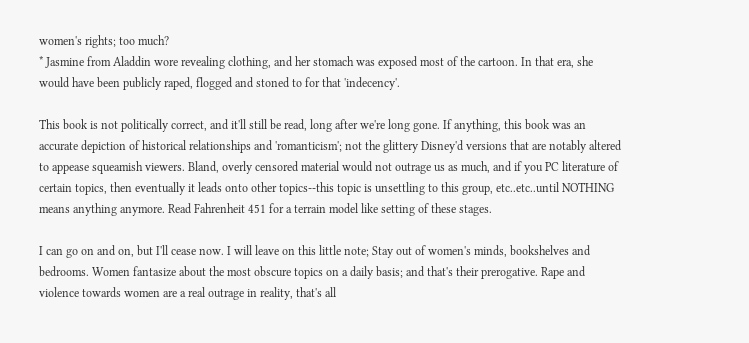women's rights; too much?
* Jasmine from Aladdin wore revealing clothing, and her stomach was exposed most of the cartoon. In that era, she would have been publicly raped, flogged and stoned to for that 'indecency'.

This book is not politically correct, and it'll still be read, long after we're long gone. If anything, this book was an accurate depiction of historical relationships and 'romanticism'; not the glittery Disney'd versions that are notably altered to appease squeamish viewers. Bland, overly censored material would not outrage us as much, and if you PC literature of certain topics, then eventually it leads onto other topics--this topic is unsettling to this group, etc..etc..until NOTHING means anything anymore. Read Fahrenheit 451 for a terrain model like setting of these stages.

I can go on and on, but I'll cease now. I will leave on this little note; Stay out of women's minds, bookshelves and bedrooms. Women fantasize about the most obscure topics on a daily basis; and that's their prerogative. Rape and violence towards women are a real outrage in reality, that's all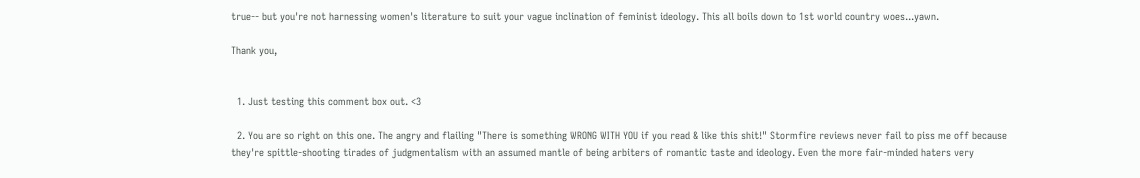true-- but you're not harnessing women's literature to suit your vague inclination of feminist ideology. This all boils down to 1st world country woes...yawn.

Thank you,


  1. Just testing this comment box out. <3

  2. You are so right on this one. The angry and flailing "There is something WRONG WITH YOU if you read & like this shit!" Stormfire reviews never fail to piss me off because they're spittle-shooting tirades of judgmentalism with an assumed mantle of being arbiters of romantic taste and ideology. Even the more fair-minded haters very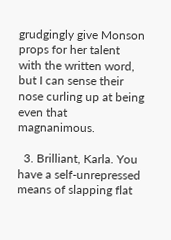grudgingly give Monson props for her talent with the written word, but I can sense their nose curling up at being even that magnanimous.

  3. Brilliant, Karla. You have a self-unrepressed means of slapping flat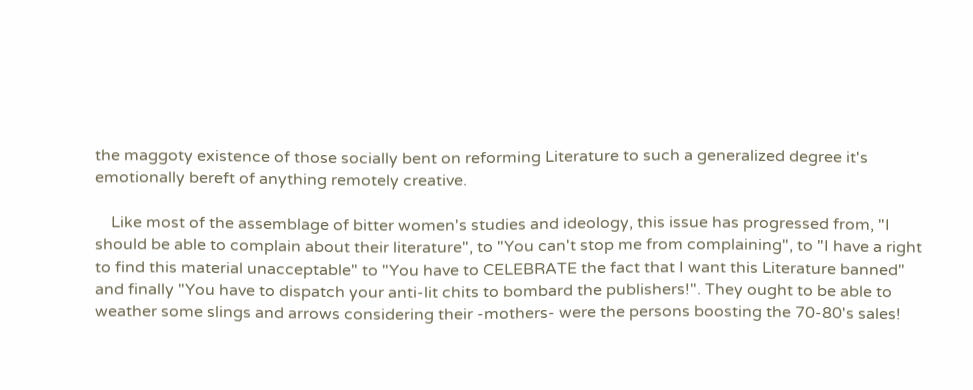the maggoty existence of those socially bent on reforming Literature to such a generalized degree it's emotionally bereft of anything remotely creative.

    Like most of the assemblage of bitter women's studies and ideology, this issue has progressed from, "I should be able to complain about their literature", to "You can't stop me from complaining", to "I have a right to find this material unacceptable" to "You have to CELEBRATE the fact that I want this Literature banned" and finally "You have to dispatch your anti-lit chits to bombard the publishers!". They ought to be able to weather some slings and arrows considering their -mothers- were the persons boosting the 70-80's sales!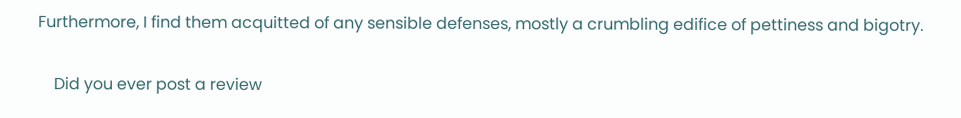Furthermore, I find them acquitted of any sensible defenses, mostly a crumbling edifice of pettiness and bigotry.

    Did you ever post a review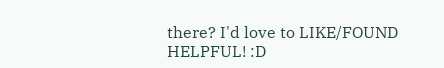there? I'd love to LIKE/FOUND HELPFUL! :D